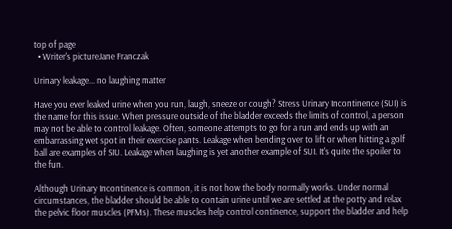top of page
  • Writer's pictureJane Franczak

Urinary leakage... no laughing matter

Have you ever leaked urine when you run, laugh, sneeze or cough? Stress Urinary Incontinence (SUI) is the name for this issue. When pressure outside of the bladder exceeds the limits of control, a person may not be able to control leakage. Often, someone attempts to go for a run and ends up with an embarrassing wet spot in their exercise pants. Leakage when bending over to lift or when hitting a golf ball are examples of SIU. Leakage when laughing is yet another example of SUI. It's quite the spoiler to the fun.

Although Urinary Incontinence is common, it is not how the body normally works. Under normal circumstances, the bladder should be able to contain urine until we are settled at the potty and relax the pelvic floor muscles (PFMs). These muscles help control continence, support the bladder and help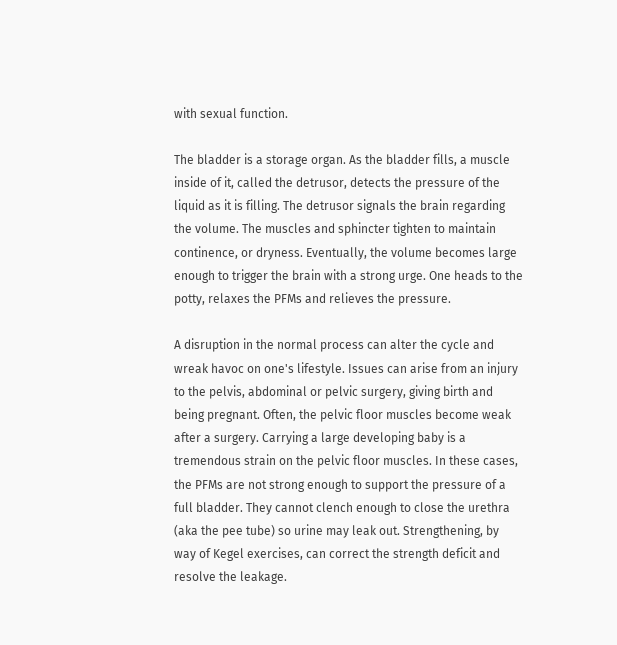with sexual function.

The bladder is a storage organ. As the bladder fills, a muscle inside of it, called the detrusor, detects the pressure of the liquid as it is filling. The detrusor signals the brain regarding the volume. The muscles and sphincter tighten to maintain continence, or dryness. Eventually, the volume becomes large enough to trigger the brain with a strong urge. One heads to the potty, relaxes the PFMs and relieves the pressure.

A disruption in the normal process can alter the cycle and wreak havoc on one's lifestyle. Issues can arise from an injury to the pelvis, abdominal or pelvic surgery, giving birth and being pregnant. Often, the pelvic floor muscles become weak after a surgery. Carrying a large developing baby is a tremendous strain on the pelvic floor muscles. In these cases, the PFMs are not strong enough to support the pressure of a full bladder. They cannot clench enough to close the urethra (aka the pee tube) so urine may leak out. Strengthening, by way of Kegel exercises, can correct the strength deficit and resolve the leakage.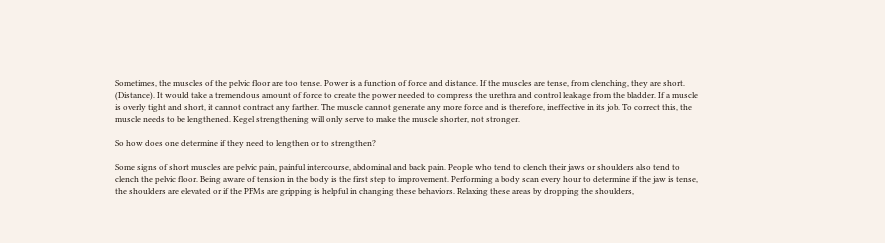Sometimes, the muscles of the pelvic floor are too tense. Power is a function of force and distance. If the muscles are tense, from clenching, they are short. (Distance). It would take a tremendous amount of force to create the power needed to compress the urethra and control leakage from the bladder. If a muscle is overly tight and short, it cannot contract any farther. The muscle cannot generate any more force and is therefore, ineffective in its job. To correct this, the muscle needs to be lengthened. Kegel strengthening will only serve to make the muscle shorter, not stronger.

So how does one determine if they need to lengthen or to strengthen?

Some signs of short muscles are pelvic pain, painful intercourse, abdominal and back pain. People who tend to clench their jaws or shoulders also tend to clench the pelvic floor. Being aware of tension in the body is the first step to improvement. Performing a body scan every hour to determine if the jaw is tense, the shoulders are elevated or if the PFMs are gripping is helpful in changing these behaviors. Relaxing these areas by dropping the shoulders,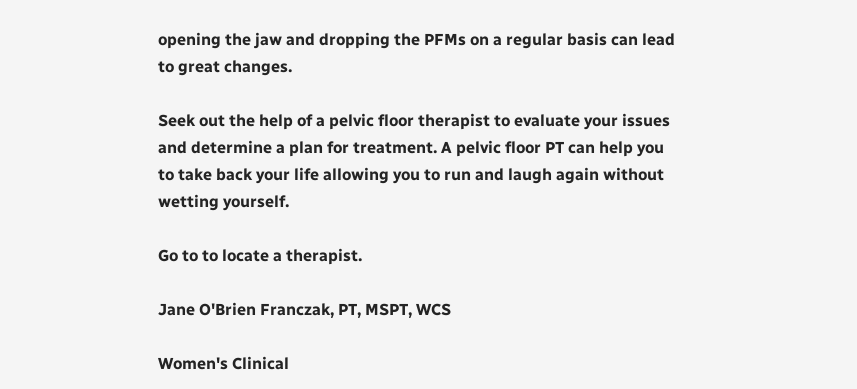opening the jaw and dropping the PFMs on a regular basis can lead to great changes.

Seek out the help of a pelvic floor therapist to evaluate your issues and determine a plan for treatment. A pelvic floor PT can help you to take back your life allowing you to run and laugh again without wetting yourself.

Go to to locate a therapist.

Jane O'Brien Franczak, PT, MSPT, WCS

Women's Clinical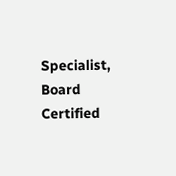Specialist, Board Certified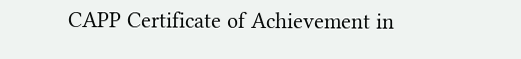CAPP Certificate of Achievement in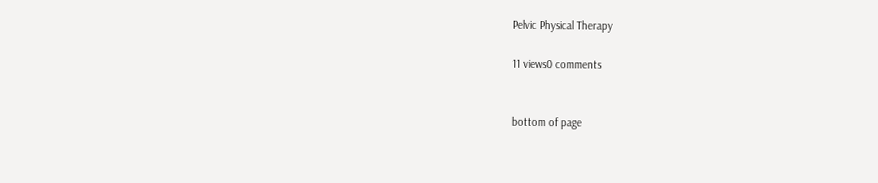Pelvic Physical Therapy

11 views0 comments


bottom of page